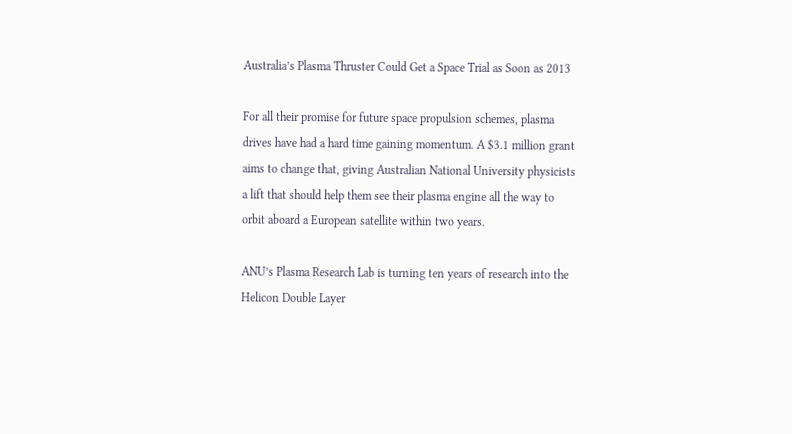Australia’s Plasma Thruster Could Get a Space Trial as Soon as 2013

For all their promise for future space propulsion schemes, plasma drives have had a hard time gaining momentum. A $3.1 million grant aims to change that, giving Australian National University physicists a lift that should help them see their plasma engine all the way to orbit aboard a European satellite within two years.

ANU’s Plasma Research Lab is turning ten years of research into the Helicon Double Layer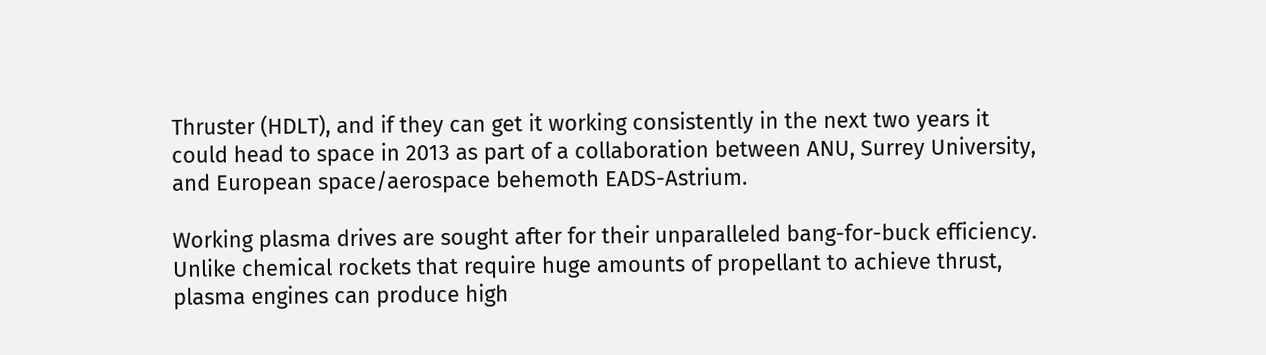Thruster (HDLT), and if they can get it working consistently in the next two years it could head to space in 2013 as part of a collaboration between ANU, Surrey University, and European space/aerospace behemoth EADS-Astrium.

Working plasma drives are sought after for their unparalleled bang-for-buck efficiency. Unlike chemical rockets that require huge amounts of propellant to achieve thrust, plasma engines can produce high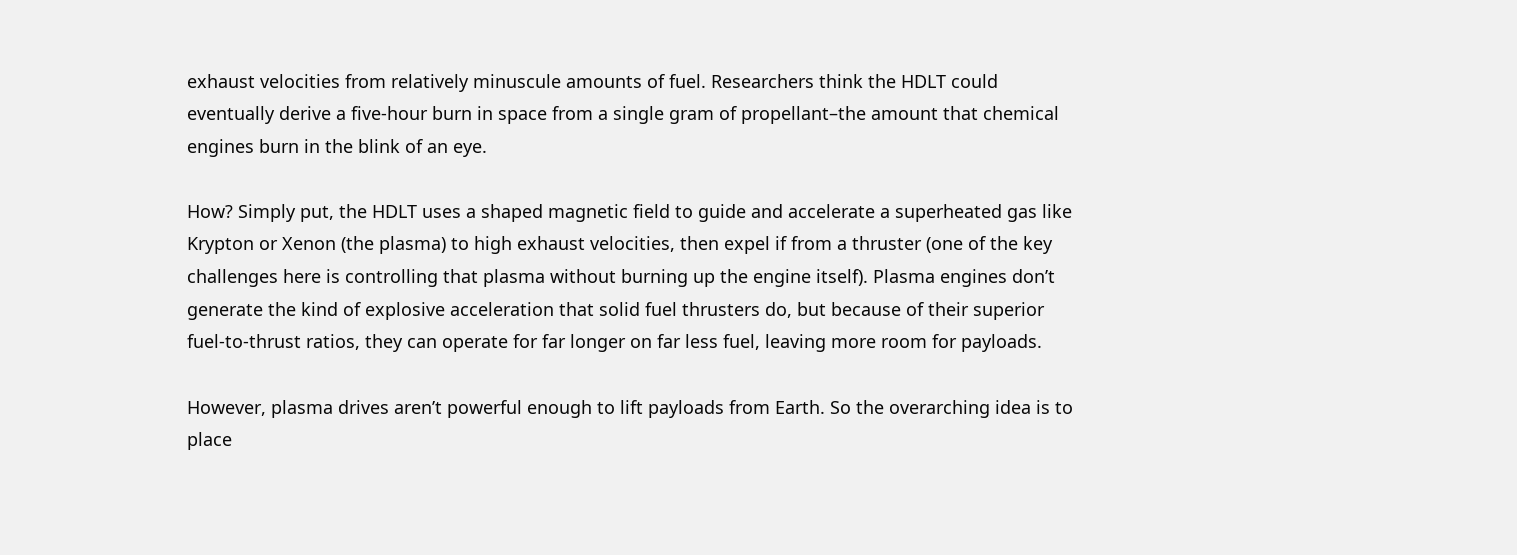exhaust velocities from relatively minuscule amounts of fuel. Researchers think the HDLT could eventually derive a five-hour burn in space from a single gram of propellant–the amount that chemical engines burn in the blink of an eye.

How? Simply put, the HDLT uses a shaped magnetic field to guide and accelerate a superheated gas like Krypton or Xenon (the plasma) to high exhaust velocities, then expel if from a thruster (one of the key challenges here is controlling that plasma without burning up the engine itself). Plasma engines don’t generate the kind of explosive acceleration that solid fuel thrusters do, but because of their superior fuel-to-thrust ratios, they can operate for far longer on far less fuel, leaving more room for payloads.

However, plasma drives aren’t powerful enough to lift payloads from Earth. So the overarching idea is to place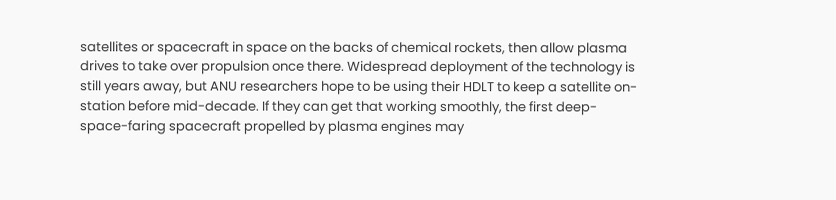satellites or spacecraft in space on the backs of chemical rockets, then allow plasma drives to take over propulsion once there. Widespread deployment of the technology is still years away, but ANU researchers hope to be using their HDLT to keep a satellite on-station before mid-decade. If they can get that working smoothly, the first deep-space-faring spacecraft propelled by plasma engines may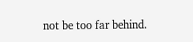not be too far behind.